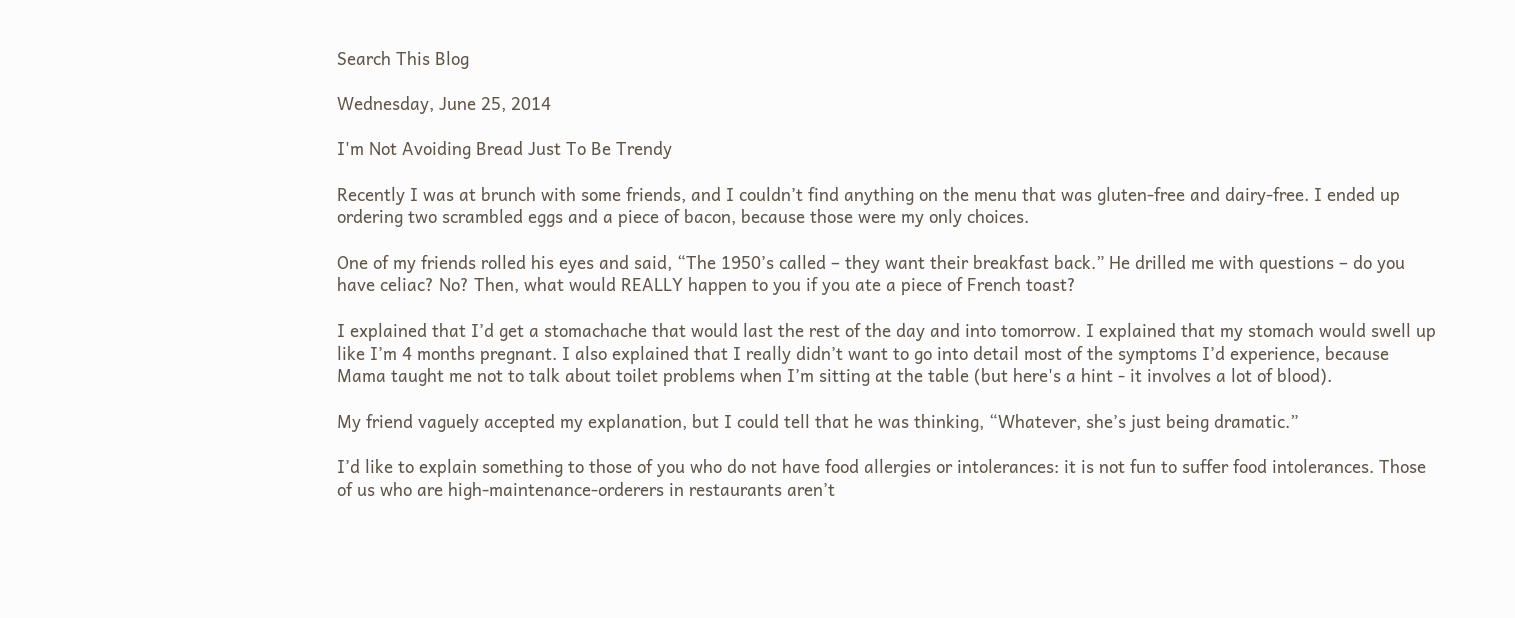Search This Blog

Wednesday, June 25, 2014

I'm Not Avoiding Bread Just To Be Trendy

Recently I was at brunch with some friends, and I couldn’t find anything on the menu that was gluten-free and dairy-free. I ended up ordering two scrambled eggs and a piece of bacon, because those were my only choices.

One of my friends rolled his eyes and said, “The 1950’s called – they want their breakfast back.” He drilled me with questions – do you have celiac? No? Then, what would REALLY happen to you if you ate a piece of French toast?

I explained that I’d get a stomachache that would last the rest of the day and into tomorrow. I explained that my stomach would swell up like I’m 4 months pregnant. I also explained that I really didn’t want to go into detail most of the symptoms I’d experience, because Mama taught me not to talk about toilet problems when I’m sitting at the table (but here's a hint - it involves a lot of blood).

My friend vaguely accepted my explanation, but I could tell that he was thinking, “Whatever, she’s just being dramatic.”

I’d like to explain something to those of you who do not have food allergies or intolerances: it is not fun to suffer food intolerances. Those of us who are high-maintenance-orderers in restaurants aren’t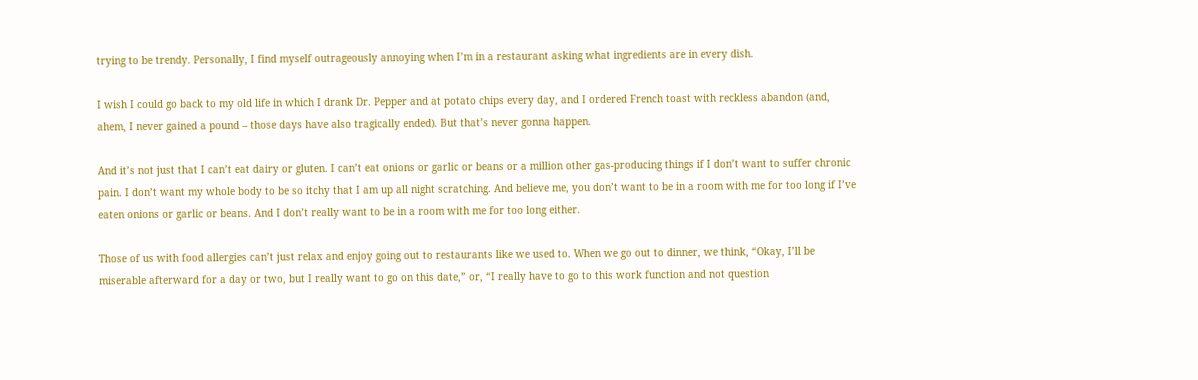trying to be trendy. Personally, I find myself outrageously annoying when I’m in a restaurant asking what ingredients are in every dish.

I wish I could go back to my old life in which I drank Dr. Pepper and at potato chips every day, and I ordered French toast with reckless abandon (and, ahem, I never gained a pound – those days have also tragically ended). But that’s never gonna happen.

And it’s not just that I can’t eat dairy or gluten. I can’t eat onions or garlic or beans or a million other gas-producing things if I don’t want to suffer chronic pain. I don’t want my whole body to be so itchy that I am up all night scratching. And believe me, you don’t want to be in a room with me for too long if I’ve eaten onions or garlic or beans. And I don’t really want to be in a room with me for too long either.

Those of us with food allergies can’t just relax and enjoy going out to restaurants like we used to. When we go out to dinner, we think, “Okay, I’ll be miserable afterward for a day or two, but I really want to go on this date,” or, “I really have to go to this work function and not question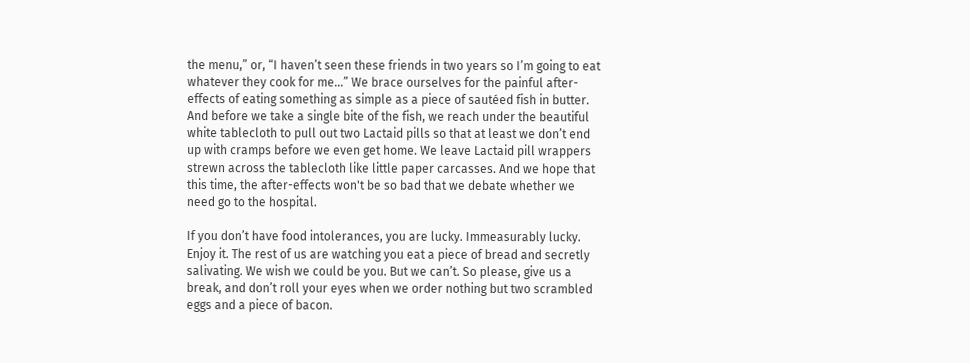the menu,” or, “I haven’t seen these friends in two years so I’m going to eat whatever they cook for me…” We brace ourselves for the painful after-effects of eating something as simple as a piece of sautéed fish in butter. And before we take a single bite of the fish, we reach under the beautiful white tablecloth to pull out two Lactaid pills so that at least we don’t end up with cramps before we even get home. We leave Lactaid pill wrappers strewn across the tablecloth like little paper carcasses. And we hope that this time, the after-effects won't be so bad that we debate whether we need go to the hospital.

If you don’t have food intolerances, you are lucky. Immeasurably lucky. Enjoy it. The rest of us are watching you eat a piece of bread and secretly salivating. We wish we could be you. But we can’t. So please, give us a break, and don’t roll your eyes when we order nothing but two scrambled eggs and a piece of bacon.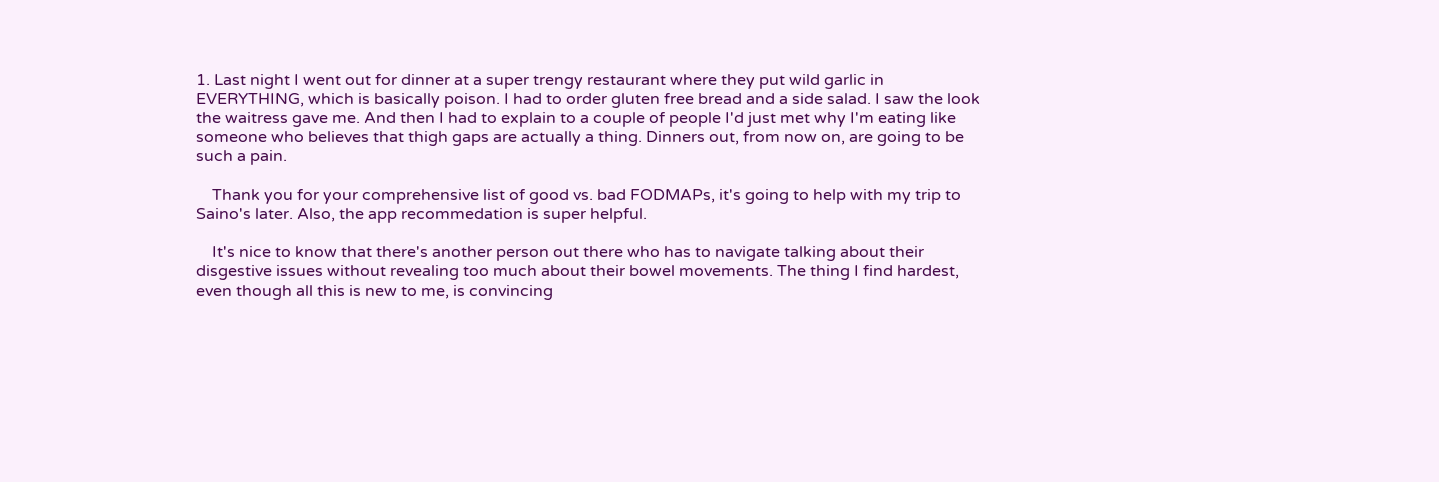1. Last night I went out for dinner at a super trengy restaurant where they put wild garlic in EVERYTHING, which is basically poison. I had to order gluten free bread and a side salad. I saw the look the waitress gave me. And then I had to explain to a couple of people I'd just met why I'm eating like someone who believes that thigh gaps are actually a thing. Dinners out, from now on, are going to be such a pain.

    Thank you for your comprehensive list of good vs. bad FODMAPs, it's going to help with my trip to Saino's later. Also, the app recommedation is super helpful.

    It's nice to know that there's another person out there who has to navigate talking about their disgestive issues without revealing too much about their bowel movements. The thing I find hardest, even though all this is new to me, is convincing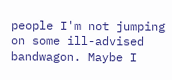people I'm not jumping on some ill-advised bandwagon. Maybe I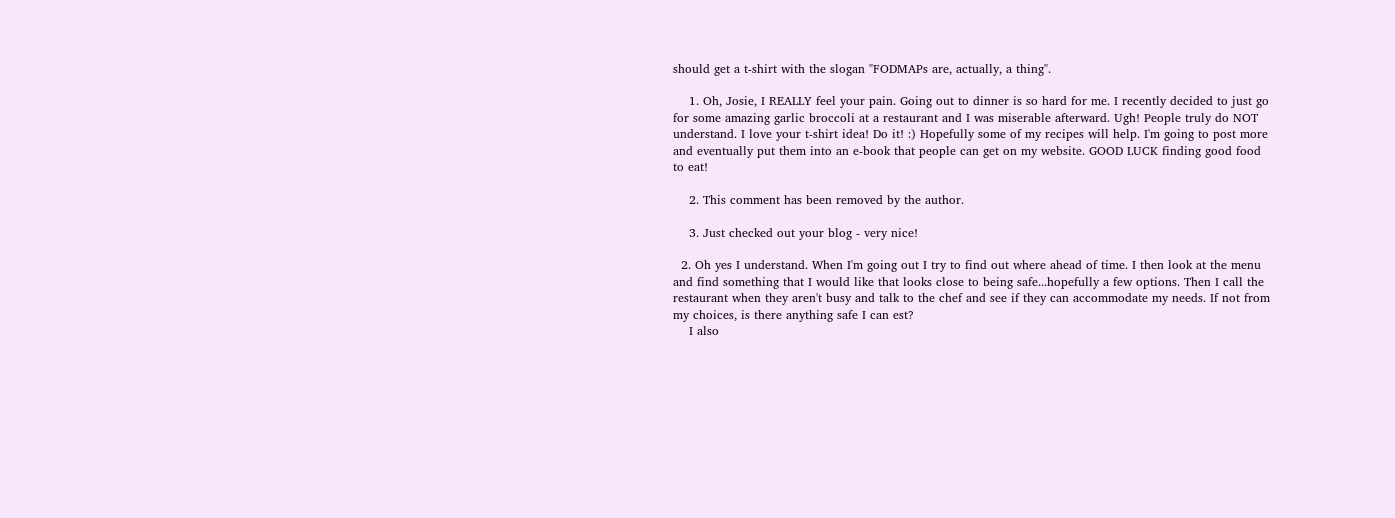should get a t-shirt with the slogan "FODMAPs are, actually, a thing".

    1. Oh, Josie, I REALLY feel your pain. Going out to dinner is so hard for me. I recently decided to just go for some amazing garlic broccoli at a restaurant and I was miserable afterward. Ugh! People truly do NOT understand. I love your t-shirt idea! Do it! :) Hopefully some of my recipes will help. I'm going to post more and eventually put them into an e-book that people can get on my website. GOOD LUCK finding good food to eat!

    2. This comment has been removed by the author.

    3. Just checked out your blog - very nice!

  2. Oh yes I understand. When I'm going out I try to find out where ahead of time. I then look at the menu and find something that I would like that looks close to being safe...hopefully a few options. Then I call the restaurant when they aren't busy and talk to the chef and see if they can accommodate my needs. If not from my choices, is there anything safe I can est?
    I also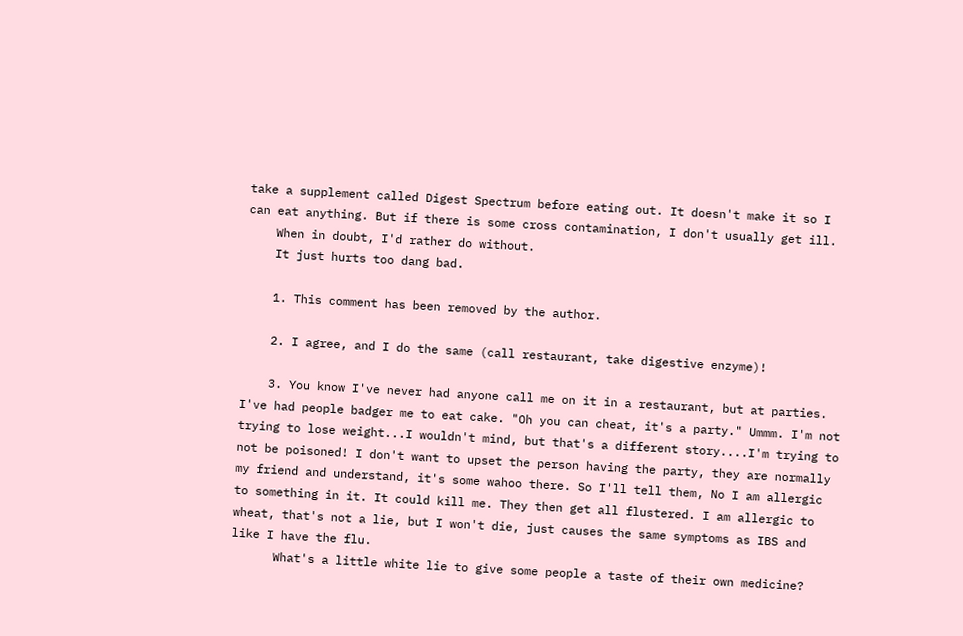take a supplement called Digest Spectrum before eating out. It doesn't make it so I can eat anything. But if there is some cross contamination, I don't usually get ill.
    When in doubt, I'd rather do without.
    It just hurts too dang bad.

    1. This comment has been removed by the author.

    2. I agree, and I do the same (call restaurant, take digestive enzyme)!

    3. You know I've never had anyone call me on it in a restaurant, but at parties. I've had people badger me to eat cake. "Oh you can cheat, it's a party." Ummm. I'm not trying to lose weight...I wouldn't mind, but that's a different story....I'm trying to not be poisoned! I don't want to upset the person having the party, they are normally my friend and understand, it's some wahoo there. So I'll tell them, No I am allergic to something in it. It could kill me. They then get all flustered. I am allergic to wheat, that's not a lie, but I won't die, just causes the same symptoms as IBS and like I have the flu.
      What's a little white lie to give some people a taste of their own medicine?